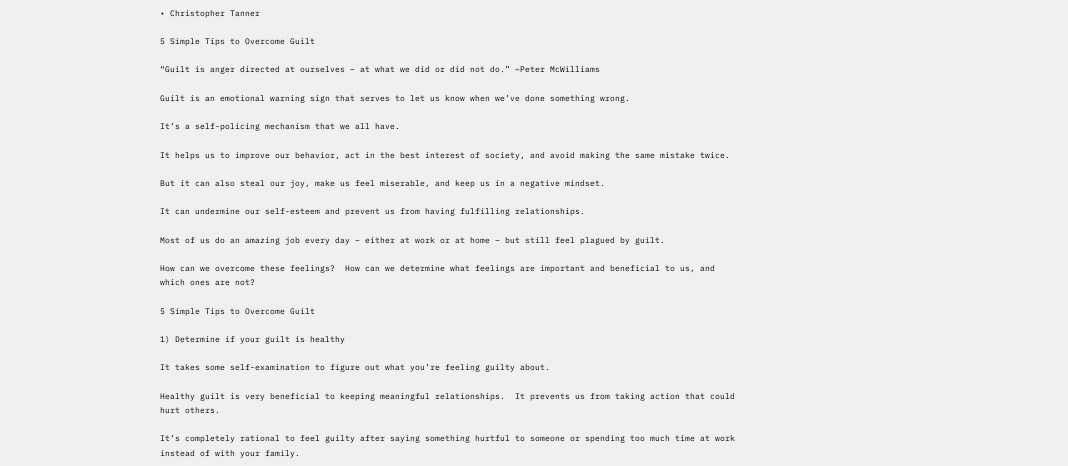• Christopher Tanner

5 Simple Tips to Overcome Guilt

“Guilt is anger directed at ourselves – at what we did or did not do.” ~Peter McWilliams

Guilt is an emotional warning sign that serves to let us know when we’ve done something wrong.

It’s a self-policing mechanism that we all have.

It helps us to improve our behavior, act in the best interest of society, and avoid making the same mistake twice.

But it can also steal our joy, make us feel miserable, and keep us in a negative mindset.

It can undermine our self-esteem and prevent us from having fulfilling relationships.

Most of us do an amazing job every day – either at work or at home – but still feel plagued by guilt.

How can we overcome these feelings?  How can we determine what feelings are important and beneficial to us, and which ones are not?

5 Simple Tips to Overcome Guilt

1) Determine if your guilt is healthy

It takes some self-examination to figure out what you’re feeling guilty about.

Healthy guilt is very beneficial to keeping meaningful relationships.  It prevents us from taking action that could hurt others.

It’s completely rational to feel guilty after saying something hurtful to someone or spending too much time at work instead of with your family.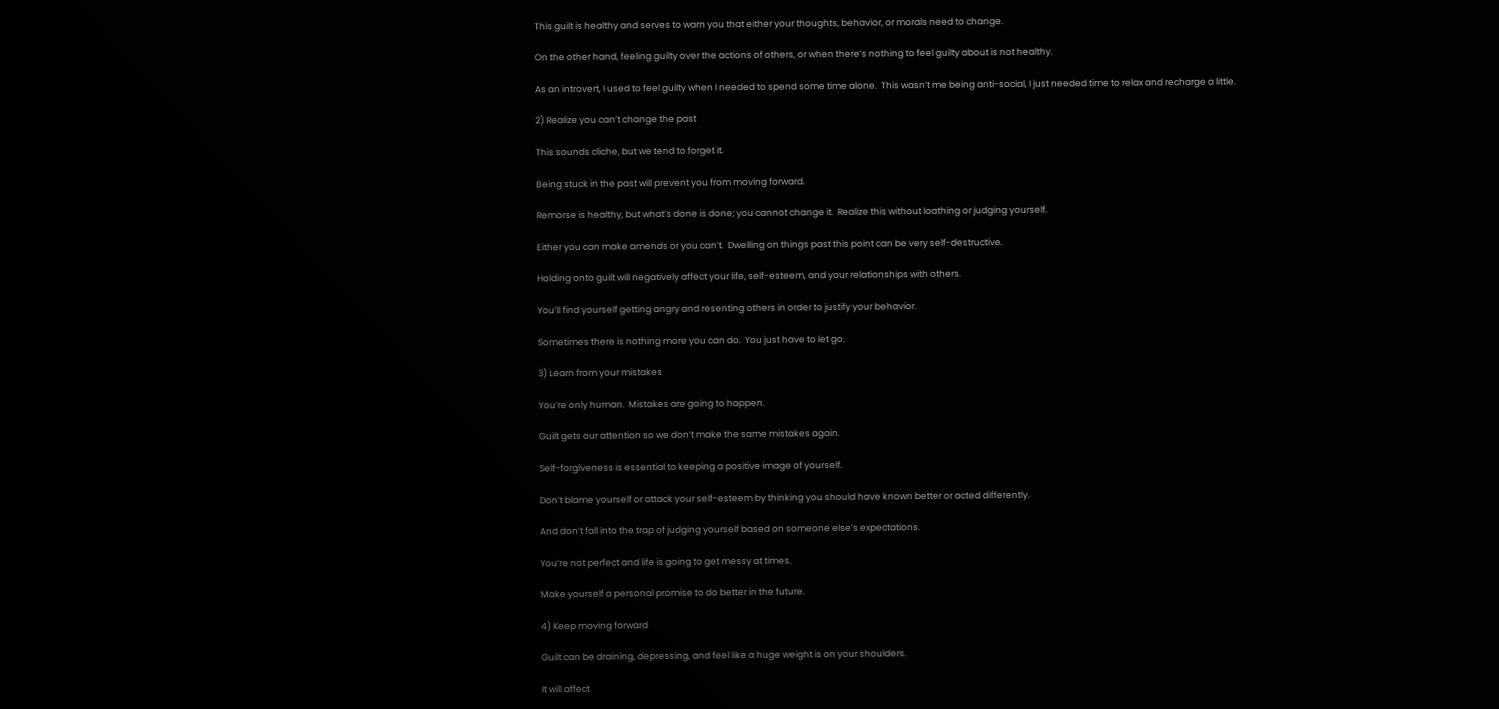This guilt is healthy and serves to warn you that either your thoughts, behavior, or morals need to change.

On the other hand, feeling guilty over the actions of others, or when there’s nothing to feel guilty about is not healthy.

As an introvert, I used to feel guilty when I needed to spend some time alone.  This wasn’t me being anti-social, I just needed time to relax and recharge a little.

2) Realize you can’t change the past

This sounds cliche, but we tend to forget it.

Being stuck in the past will prevent you from moving forward.

Remorse is healthy, but what’s done is done; you cannot change it.  Realize this without loathing or judging yourself.

Either you can make amends or you can’t.  Dwelling on things past this point can be very self-destructive.

Holding onto guilt will negatively affect your life, self-esteem, and your relationships with others.

You’ll find yourself getting angry and resenting others in order to justify your behavior.

Sometimes there is nothing more you can do.  You just have to let go.

3) Learn from your mistakes

You’re only human.  Mistakes are going to happen.

Guilt gets our attention so we don’t make the same mistakes again.

Self-forgiveness is essential to keeping a positive image of yourself.

Don’t blame yourself or attack your self-esteem by thinking you should have known better or acted differently.

And don’t fall into the trap of judging yourself based on someone else’s expectations.

You’re not perfect and life is going to get messy at times.

Make yourself a personal promise to do better in the future.

4) Keep moving forward

Guilt can be draining, depressing, and feel like a huge weight is on your shoulders.

It will affect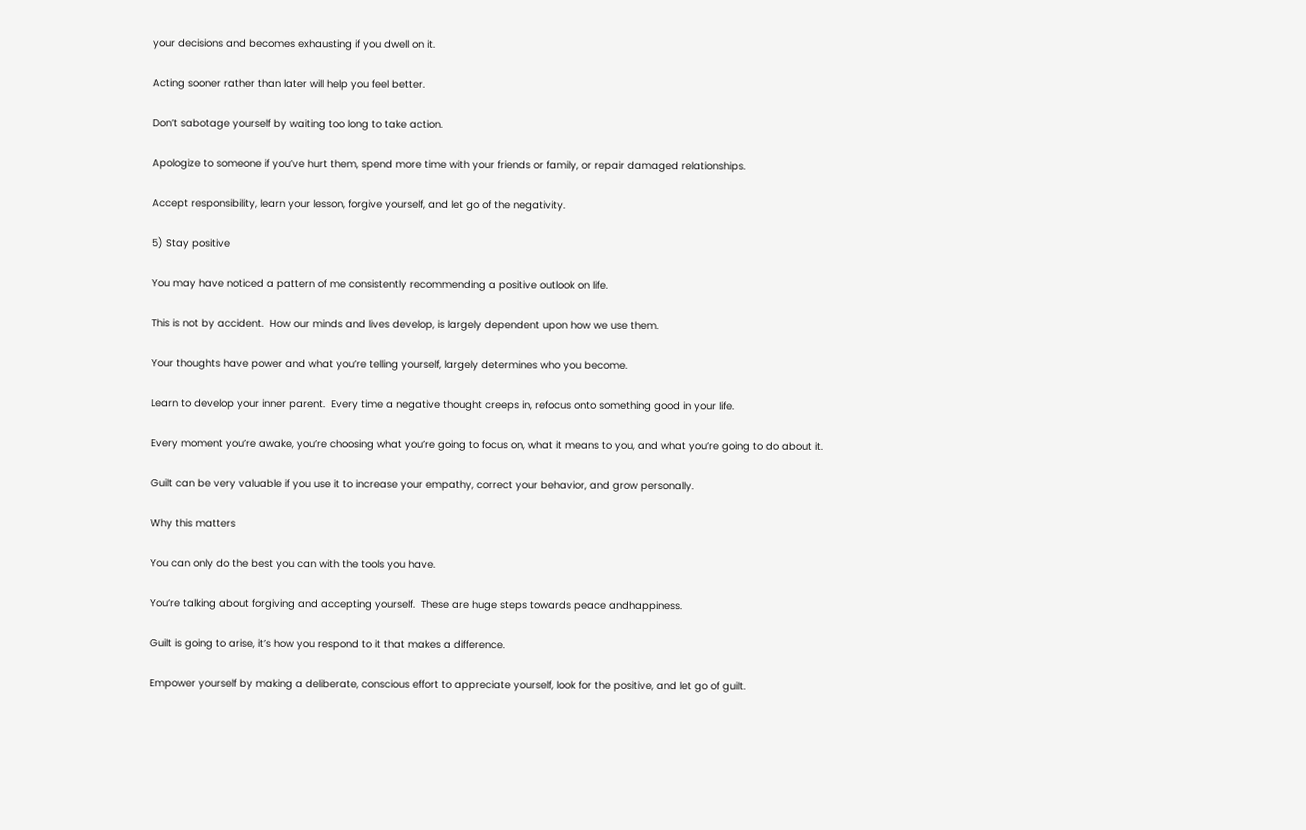your decisions and becomes exhausting if you dwell on it.

Acting sooner rather than later will help you feel better.

Don’t sabotage yourself by waiting too long to take action.

Apologize to someone if you’ve hurt them, spend more time with your friends or family, or repair damaged relationships.

Accept responsibility, learn your lesson, forgive yourself, and let go of the negativity.

5) Stay positive

You may have noticed a pattern of me consistently recommending a positive outlook on life.

This is not by accident.  How our minds and lives develop, is largely dependent upon how we use them.

Your thoughts have power and what you’re telling yourself, largely determines who you become.

Learn to develop your inner parent.  Every time a negative thought creeps in, refocus onto something good in your life.

Every moment you’re awake, you’re choosing what you’re going to focus on, what it means to you, and what you’re going to do about it.

Guilt can be very valuable if you use it to increase your empathy, correct your behavior, and grow personally.

Why this matters

You can only do the best you can with the tools you have.

You’re talking about forgiving and accepting yourself.  These are huge steps towards peace andhappiness.

Guilt is going to arise, it’s how you respond to it that makes a difference.

Empower yourself by making a deliberate, conscious effort to appreciate yourself, look for the positive, and let go of guilt.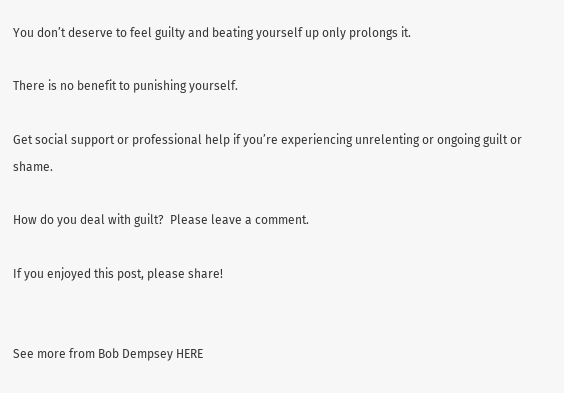You don’t deserve to feel guilty and beating yourself up only prolongs it.

There is no benefit to punishing yourself.

Get social support or professional help if you’re experiencing unrelenting or ongoing guilt or shame.

How do you deal with guilt?  Please leave a comment.

If you enjoyed this post, please share!


See more from Bob Dempsey HERE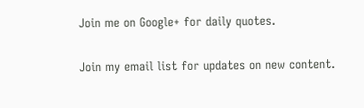Join me on Google+ for daily quotes.

Join my email list for updates on new content.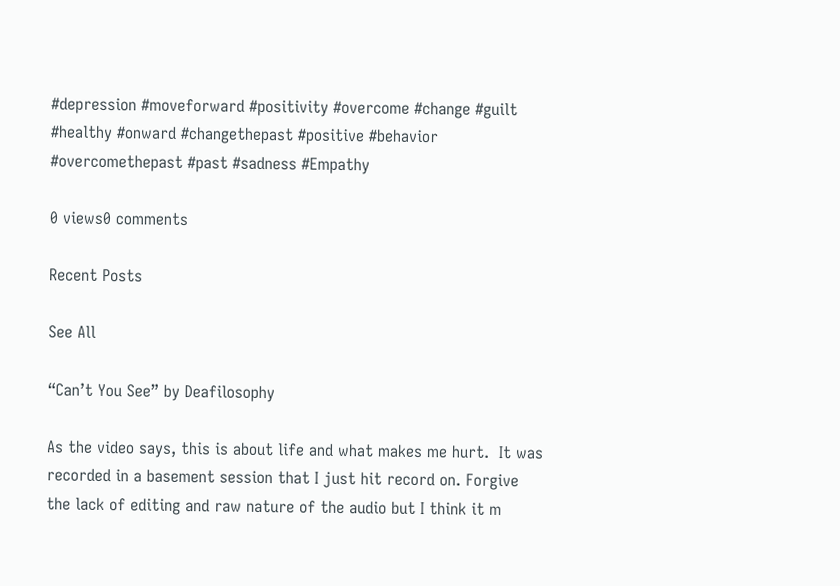#depression #moveforward #positivity #overcome #change #guilt #healthy #onward #changethepast #positive #behavior #overcomethepast #past #sadness #Empathy

0 views0 comments

Recent Posts

See All

“Can’t You See” by Deafilosophy

As the video says, this is about life and what makes me hurt.  It was recorded in a basement session that I just hit record on. Forgive the lack of editing and raw nature of the audio but I think it m